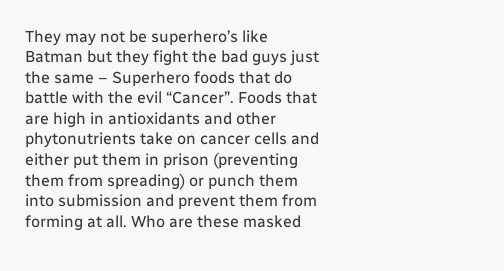They may not be superhero’s like Batman but they fight the bad guys just the same – Superhero foods that do battle with the evil “Cancer”. Foods that are high in antioxidants and other phytonutrients take on cancer cells and either put them in prison (preventing them from spreading) or punch them into submission and prevent them from forming at all. Who are these masked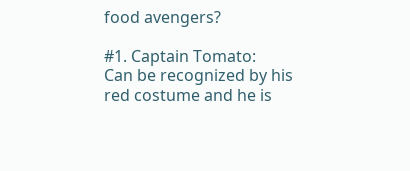food avengers?

#1. Captain Tomato:          Can be recognized by his red costume and he is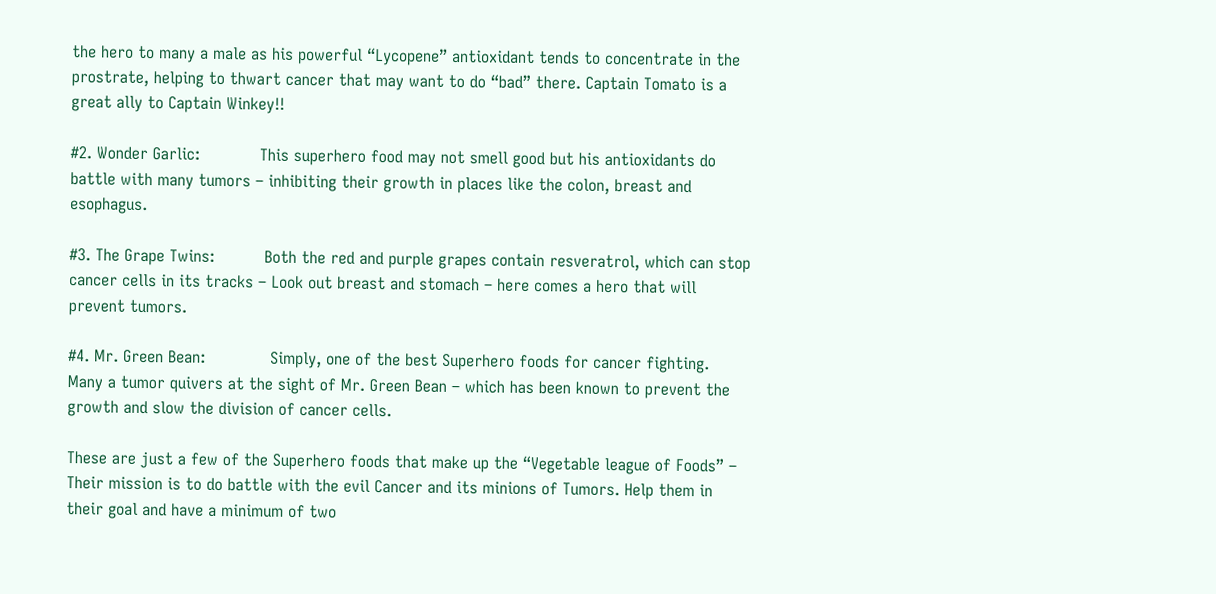the hero to many a male as his powerful “Lycopene” antioxidant tends to concentrate in the prostrate, helping to thwart cancer that may want to do “bad” there. Captain Tomato is a great ally to Captain Winkey!!

#2. Wonder Garlic:            This superhero food may not smell good but his antioxidants do battle with many tumors – inhibiting their growth in places like the colon, breast and esophagus.

#3. The Grape Twins:          Both the red and purple grapes contain resveratrol, which can stop cancer cells in its tracks – Look out breast and stomach – here comes a hero that will prevent tumors.

#4. Mr. Green Bean:             Simply, one of the best Superhero foods for cancer fighting.  Many a tumor quivers at the sight of Mr. Green Bean – which has been known to prevent the growth and slow the division of cancer cells.

These are just a few of the Superhero foods that make up the “Vegetable league of Foods” – Their mission is to do battle with the evil Cancer and its minions of Tumors. Help them in their goal and have a minimum of two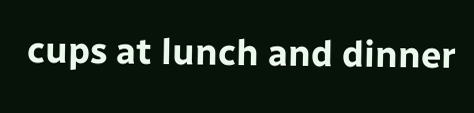cups at lunch and dinner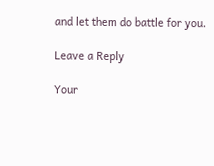and let them do battle for you.

Leave a Reply

Your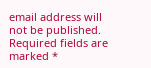email address will not be published. Required fields are marked *